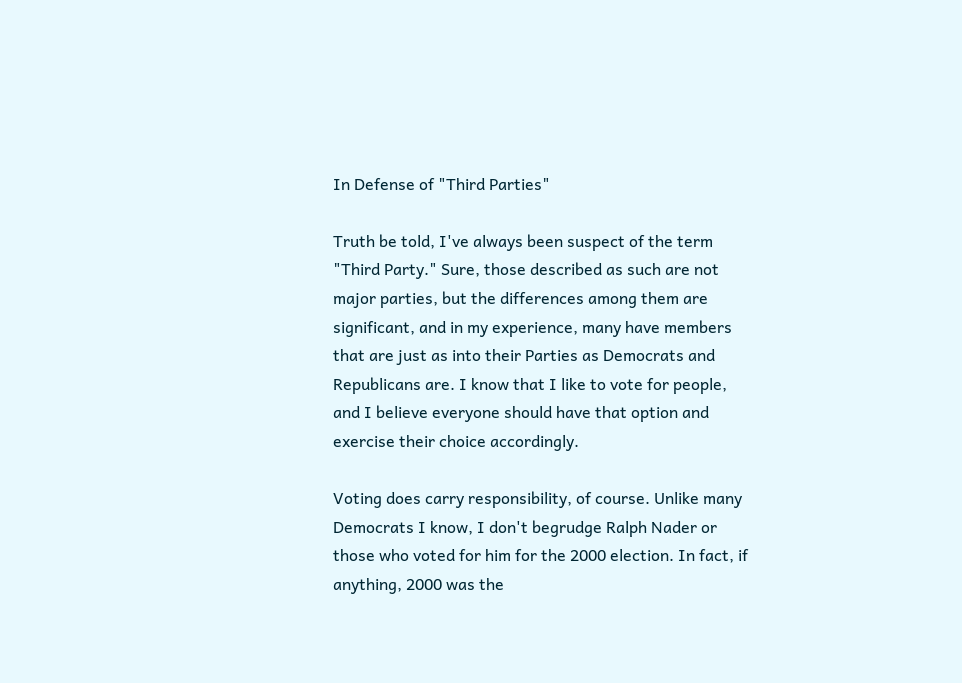In Defense of "Third Parties"

Truth be told, I've always been suspect of the term "Third Party." Sure, those described as such are not major parties, but the differences among them are significant, and in my experience, many have members that are just as into their Parties as Democrats and Republicans are. I know that I like to vote for people, and I believe everyone should have that option and exercise their choice accordingly.

Voting does carry responsibility, of course. Unlike many Democrats I know, I don't begrudge Ralph Nader or those who voted for him for the 2000 election. In fact, if anything, 2000 was the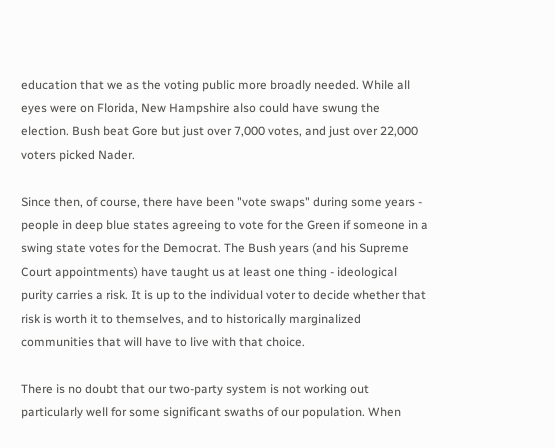education that we as the voting public more broadly needed. While all eyes were on Florida, New Hampshire also could have swung the election. Bush beat Gore but just over 7,000 votes, and just over 22,000 voters picked Nader.

Since then, of course, there have been "vote swaps" during some years - people in deep blue states agreeing to vote for the Green if someone in a swing state votes for the Democrat. The Bush years (and his Supreme Court appointments) have taught us at least one thing - ideological purity carries a risk. It is up to the individual voter to decide whether that risk is worth it to themselves, and to historically marginalized communities that will have to live with that choice.

There is no doubt that our two-party system is not working out particularly well for some significant swaths of our population. When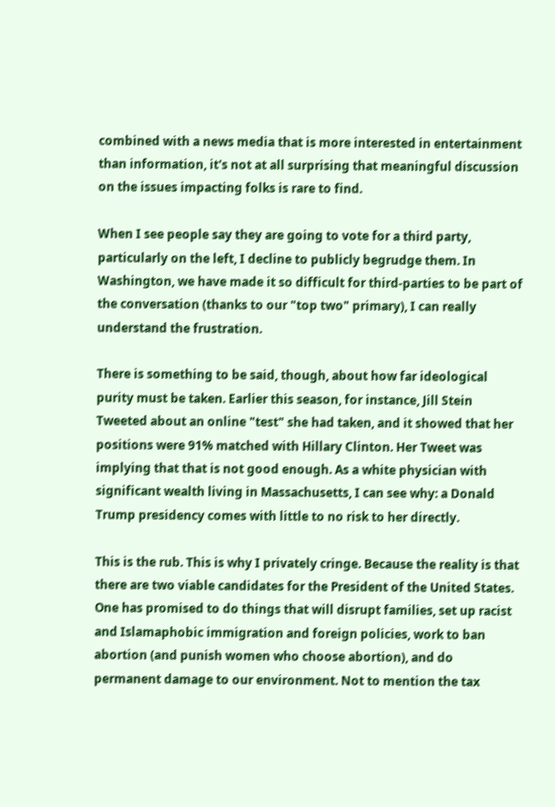combined with a news media that is more interested in entertainment than information, it's not at all surprising that meaningful discussion on the issues impacting folks is rare to find.

When I see people say they are going to vote for a third party, particularly on the left, I decline to publicly begrudge them. In Washington, we have made it so difficult for third-parties to be part of the conversation (thanks to our "top two" primary), I can really understand the frustration.

There is something to be said, though, about how far ideological purity must be taken. Earlier this season, for instance, Jill Stein Tweeted about an online "test" she had taken, and it showed that her positions were 91% matched with Hillary Clinton. Her Tweet was implying that that is not good enough. As a white physician with significant wealth living in Massachusetts, I can see why: a Donald Trump presidency comes with little to no risk to her directly.

This is the rub. This is why I privately cringe. Because the reality is that there are two viable candidates for the President of the United States. One has promised to do things that will disrupt families, set up racist and Islamaphobic immigration and foreign policies, work to ban abortion (and punish women who choose abortion), and do permanent damage to our environment. Not to mention the tax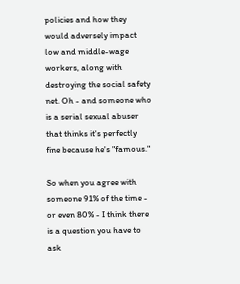policies and how they would adversely impact low and middle-wage workers, along with destroying the social safety net. Oh - and someone who is a serial sexual abuser that thinks it's perfectly fine because he's "famous."

So when you agree with someone 91% of the time - or even 80% - I think there is a question you have to ask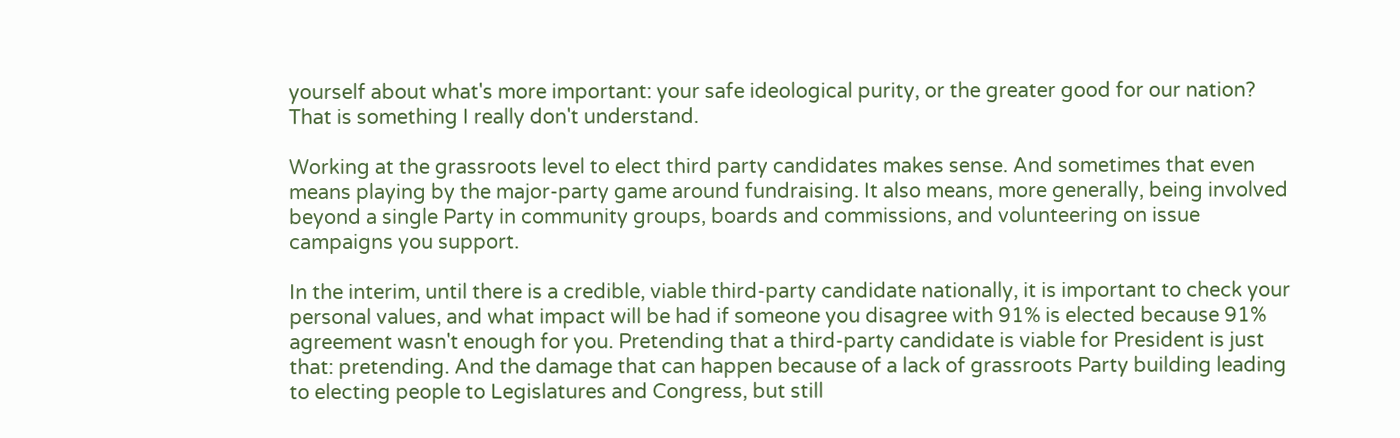yourself about what's more important: your safe ideological purity, or the greater good for our nation? That is something I really don't understand.

Working at the grassroots level to elect third party candidates makes sense. And sometimes that even means playing by the major-party game around fundraising. It also means, more generally, being involved beyond a single Party in community groups, boards and commissions, and volunteering on issue campaigns you support.

In the interim, until there is a credible, viable third-party candidate nationally, it is important to check your personal values, and what impact will be had if someone you disagree with 91% is elected because 91% agreement wasn't enough for you. Pretending that a third-party candidate is viable for President is just that: pretending. And the damage that can happen because of a lack of grassroots Party building leading to electing people to Legislatures and Congress, but still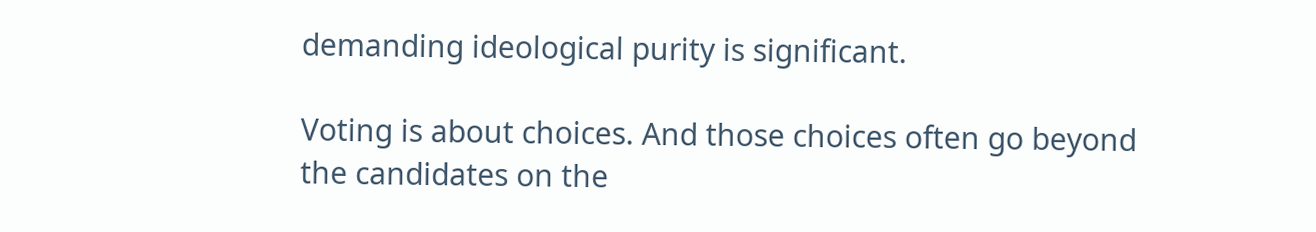demanding ideological purity is significant.

Voting is about choices. And those choices often go beyond the candidates on the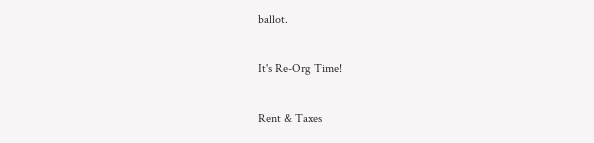ballot.

It's Re-Org Time!

Rent & Taxes